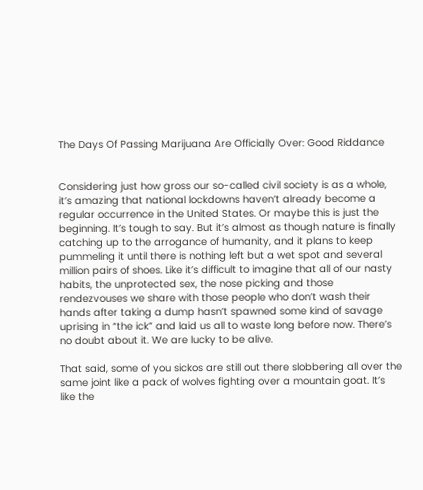The Days Of Passing Marijuana Are Officially Over: Good Riddance


Considering just how gross our so-called civil society is as a whole, it’s amazing that national lockdowns haven’t already become a regular occurrence in the United States. Or maybe this is just the beginning. It’s tough to say. But it’s almost as though nature is finally catching up to the arrogance of humanity, and it plans to keep pummeling it until there is nothing left but a wet spot and several million pairs of shoes. Like it’s difficult to imagine that all of our nasty habits, the unprotected sex, the nose picking and those rendezvouses we share with those people who don’t wash their hands after taking a dump hasn’t spawned some kind of savage uprising in “the ick” and laid us all to waste long before now. There’s no doubt about it. We are lucky to be alive.

That said, some of you sickos are still out there slobbering all over the same joint like a pack of wolves fighting over a mountain goat. It’s like the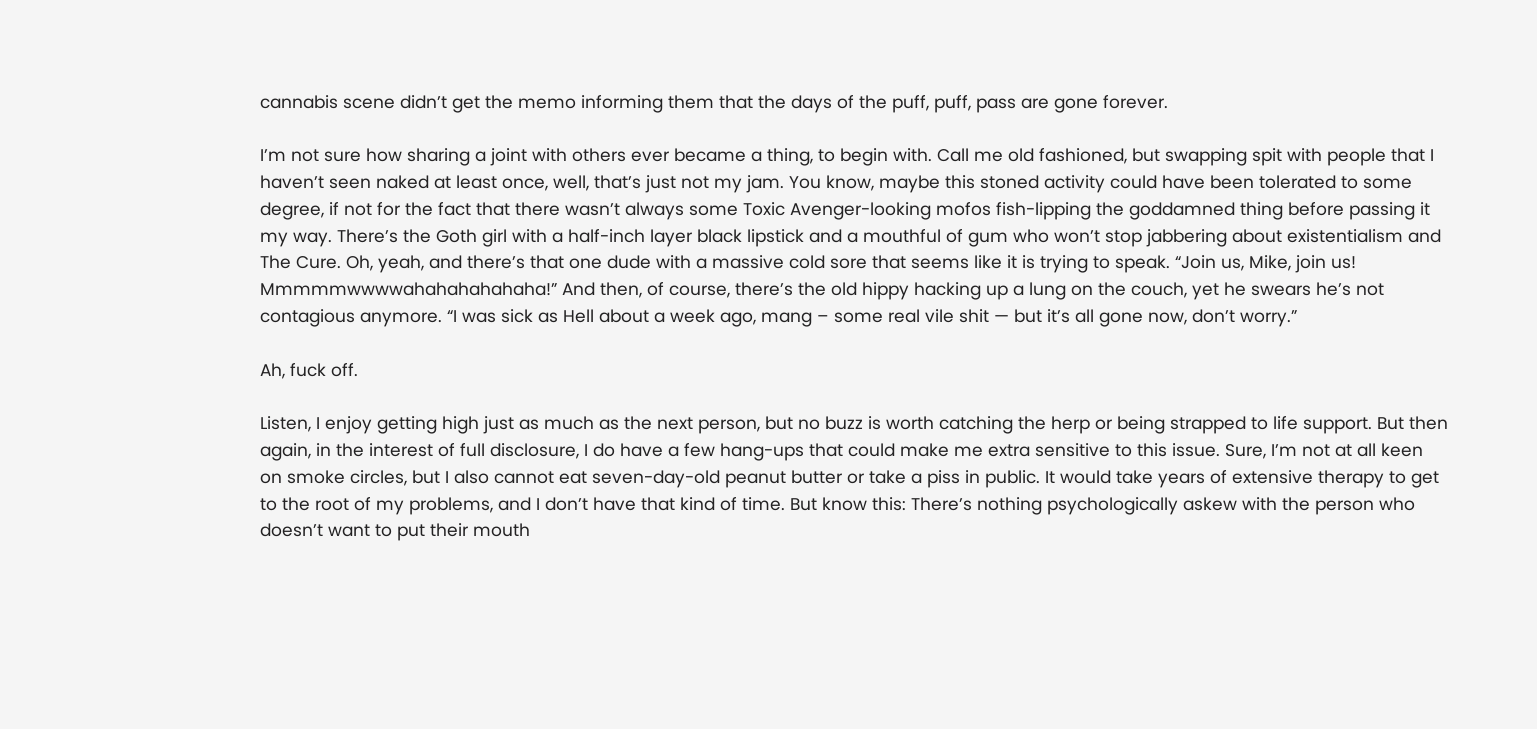cannabis scene didn’t get the memo informing them that the days of the puff, puff, pass are gone forever.

I’m not sure how sharing a joint with others ever became a thing, to begin with. Call me old fashioned, but swapping spit with people that I haven’t seen naked at least once, well, that’s just not my jam. You know, maybe this stoned activity could have been tolerated to some degree, if not for the fact that there wasn’t always some Toxic Avenger-looking mofos fish-lipping the goddamned thing before passing it my way. There’s the Goth girl with a half-inch layer black lipstick and a mouthful of gum who won’t stop jabbering about existentialism and The Cure. Oh, yeah, and there’s that one dude with a massive cold sore that seems like it is trying to speak. “Join us, Mike, join us! Mmmmmwwwwahahahahahaha!” And then, of course, there’s the old hippy hacking up a lung on the couch, yet he swears he’s not contagious anymore. “I was sick as Hell about a week ago, mang – some real vile shit — but it’s all gone now, don’t worry.”

Ah, fuck off.

Listen, I enjoy getting high just as much as the next person, but no buzz is worth catching the herp or being strapped to life support. But then again, in the interest of full disclosure, I do have a few hang-ups that could make me extra sensitive to this issue. Sure, I’m not at all keen on smoke circles, but I also cannot eat seven-day-old peanut butter or take a piss in public. It would take years of extensive therapy to get to the root of my problems, and I don’t have that kind of time. But know this: There’s nothing psychologically askew with the person who doesn’t want to put their mouth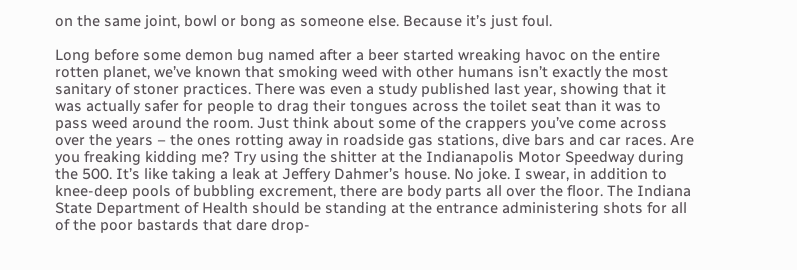on the same joint, bowl or bong as someone else. Because it’s just foul.

Long before some demon bug named after a beer started wreaking havoc on the entire rotten planet, we’ve known that smoking weed with other humans isn’t exactly the most sanitary of stoner practices. There was even a study published last year, showing that it was actually safer for people to drag their tongues across the toilet seat than it was to pass weed around the room. Just think about some of the crappers you’ve come across over the years – the ones rotting away in roadside gas stations, dive bars and car races. Are you freaking kidding me? Try using the shitter at the Indianapolis Motor Speedway during the 500. It’s like taking a leak at Jeffery Dahmer’s house. No joke. I swear, in addition to knee-deep pools of bubbling excrement, there are body parts all over the floor. The Indiana State Department of Health should be standing at the entrance administering shots for all of the poor bastards that dare drop-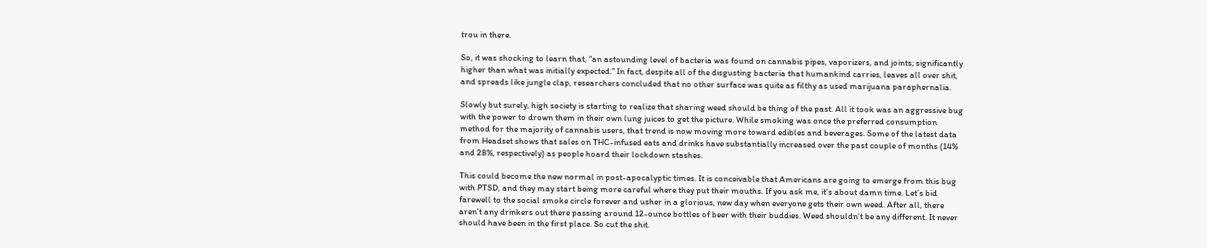trou in there.

So, it was shocking to learn that, “an astounding level of bacteria was found on cannabis pipes, vaporizers, and joints; significantly higher than what was initially expected.” In fact, despite all of the disgusting bacteria that humankind carries, leaves all over shit, and spreads like jungle clap, researchers concluded that no other surface was quite as filthy as used marijuana paraphernalia.

Slowly but surely, high society is starting to realize that sharing weed should be thing of the past. All it took was an aggressive bug with the power to drown them in their own lung juices to get the picture. While smoking was once the preferred consumption method for the majority of cannabis users, that trend is now moving more toward edibles and beverages. Some of the latest data from Headset shows that sales on THC-infused eats and drinks have substantially increased over the past couple of months (14% and 28%, respectively) as people hoard their lockdown stashes.

This could become the new normal in post-apocalyptic times. It is conceivable that Americans are going to emerge from this bug with PTSD, and they may start being more careful where they put their mouths. If you ask me, it’s about damn time. Let’s bid farewell to the social smoke circle forever and usher in a glorious, new day when everyone gets their own weed. After all, there aren’t any drinkers out there passing around 12-ounce bottles of beer with their buddies. Weed shouldn’t be any different. It never should have been in the first place. So cut the shit.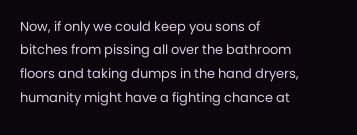Now, if only we could keep you sons of bitches from pissing all over the bathroom floors and taking dumps in the hand dryers, humanity might have a fighting chance at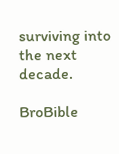surviving into the next decade.

BroBible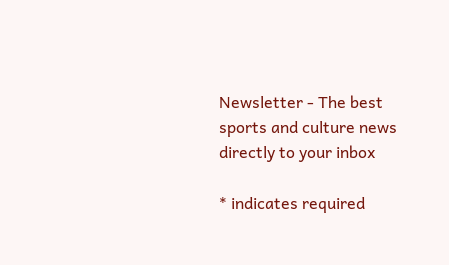Newsletter - The best sports and culture news directly to your inbox

* indicates required